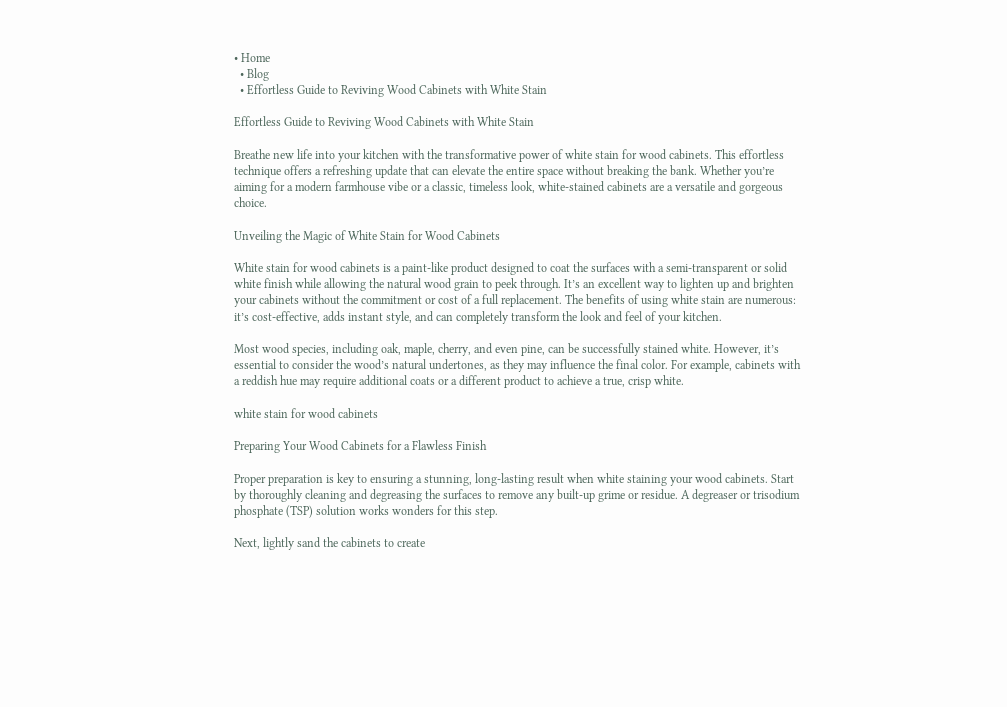• Home
  • Blog
  • Effortless Guide to Reviving Wood Cabinets with White Stain

Effortless Guide to Reviving Wood Cabinets with White Stain

Breathe new life into your kitchen with the transformative power of white stain for wood cabinets. This effortless technique offers a refreshing update that can elevate the entire space without breaking the bank. Whether you’re aiming for a modern farmhouse vibe or a classic, timeless look, white-stained cabinets are a versatile and gorgeous choice.

Unveiling the Magic of White Stain for Wood Cabinets

White stain for wood cabinets is a paint-like product designed to coat the surfaces with a semi-transparent or solid white finish while allowing the natural wood grain to peek through. It’s an excellent way to lighten up and brighten your cabinets without the commitment or cost of a full replacement. The benefits of using white stain are numerous: it’s cost-effective, adds instant style, and can completely transform the look and feel of your kitchen.

Most wood species, including oak, maple, cherry, and even pine, can be successfully stained white. However, it’s essential to consider the wood’s natural undertones, as they may influence the final color. For example, cabinets with a reddish hue may require additional coats or a different product to achieve a true, crisp white.

white stain for wood cabinets

Preparing Your Wood Cabinets for a Flawless Finish

Proper preparation is key to ensuring a stunning, long-lasting result when white staining your wood cabinets. Start by thoroughly cleaning and degreasing the surfaces to remove any built-up grime or residue. A degreaser or trisodium phosphate (TSP) solution works wonders for this step.

Next, lightly sand the cabinets to create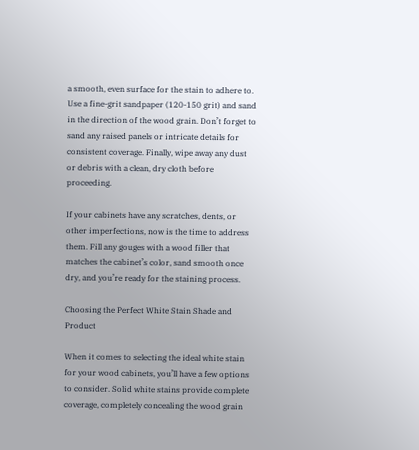a smooth, even surface for the stain to adhere to. Use a fine-grit sandpaper (120-150 grit) and sand in the direction of the wood grain. Don’t forget to sand any raised panels or intricate details for consistent coverage. Finally, wipe away any dust or debris with a clean, dry cloth before proceeding.

If your cabinets have any scratches, dents, or other imperfections, now is the time to address them. Fill any gouges with a wood filler that matches the cabinet’s color, sand smooth once dry, and you’re ready for the staining process.

Choosing the Perfect White Stain Shade and Product

When it comes to selecting the ideal white stain for your wood cabinets, you’ll have a few options to consider. Solid white stains provide complete coverage, completely concealing the wood grain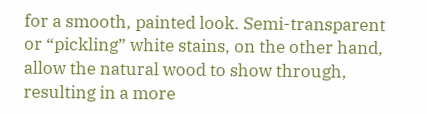for a smooth, painted look. Semi-transparent or “pickling” white stains, on the other hand, allow the natural wood to show through, resulting in a more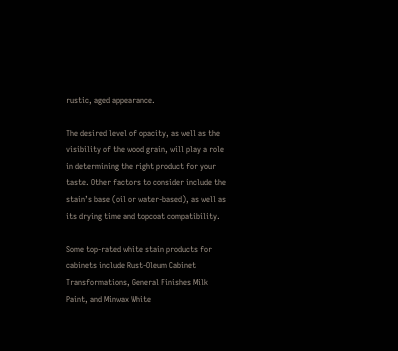rustic, aged appearance.

The desired level of opacity, as well as the visibility of the wood grain, will play a role in determining the right product for your taste. Other factors to consider include the stain’s base (oil or water-based), as well as its drying time and topcoat compatibility.

Some top-rated white stain products for cabinets include Rust-Oleum Cabinet Transformations, General Finishes Milk Paint, and Minwax White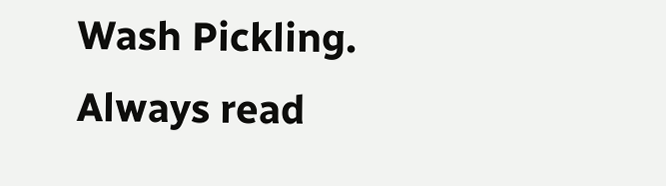Wash Pickling. Always read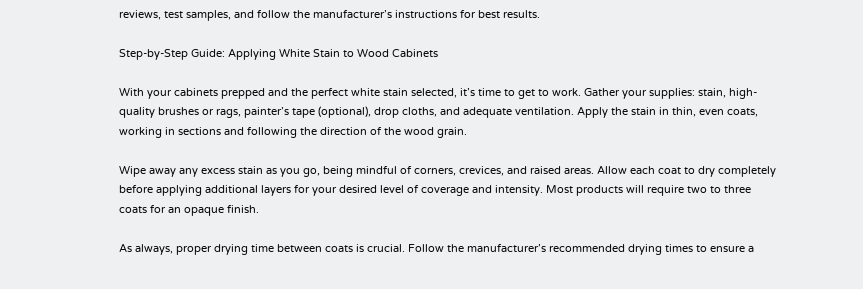reviews, test samples, and follow the manufacturer’s instructions for best results.

Step-by-Step Guide: Applying White Stain to Wood Cabinets

With your cabinets prepped and the perfect white stain selected, it’s time to get to work. Gather your supplies: stain, high-quality brushes or rags, painter’s tape (optional), drop cloths, and adequate ventilation. Apply the stain in thin, even coats, working in sections and following the direction of the wood grain.

Wipe away any excess stain as you go, being mindful of corners, crevices, and raised areas. Allow each coat to dry completely before applying additional layers for your desired level of coverage and intensity. Most products will require two to three coats for an opaque finish.

As always, proper drying time between coats is crucial. Follow the manufacturer’s recommended drying times to ensure a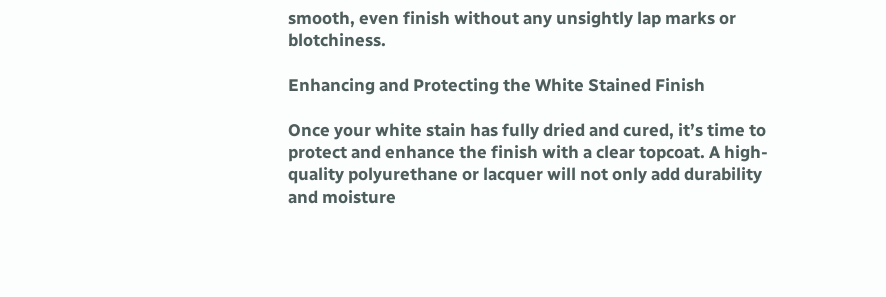smooth, even finish without any unsightly lap marks or blotchiness.

Enhancing and Protecting the White Stained Finish

Once your white stain has fully dried and cured, it’s time to protect and enhance the finish with a clear topcoat. A high-quality polyurethane or lacquer will not only add durability and moisture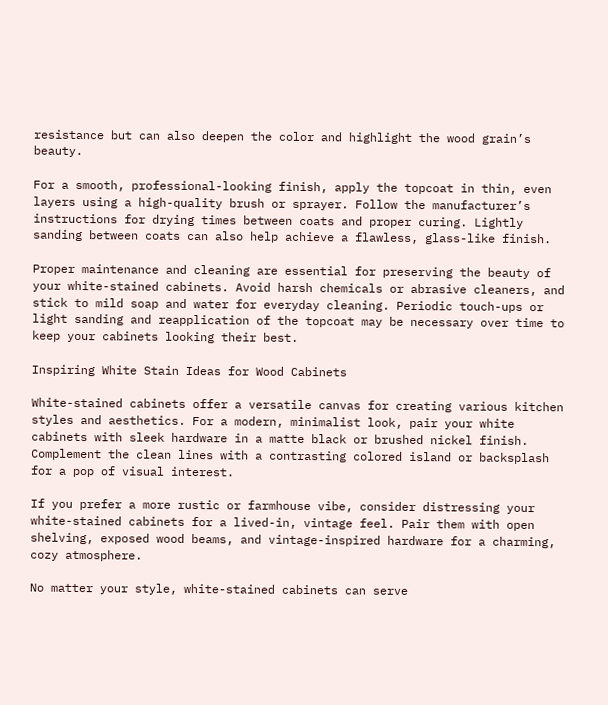resistance but can also deepen the color and highlight the wood grain’s beauty.

For a smooth, professional-looking finish, apply the topcoat in thin, even layers using a high-quality brush or sprayer. Follow the manufacturer’s instructions for drying times between coats and proper curing. Lightly sanding between coats can also help achieve a flawless, glass-like finish.

Proper maintenance and cleaning are essential for preserving the beauty of your white-stained cabinets. Avoid harsh chemicals or abrasive cleaners, and stick to mild soap and water for everyday cleaning. Periodic touch-ups or light sanding and reapplication of the topcoat may be necessary over time to keep your cabinets looking their best.

Inspiring White Stain Ideas for Wood Cabinets

White-stained cabinets offer a versatile canvas for creating various kitchen styles and aesthetics. For a modern, minimalist look, pair your white cabinets with sleek hardware in a matte black or brushed nickel finish. Complement the clean lines with a contrasting colored island or backsplash for a pop of visual interest.

If you prefer a more rustic or farmhouse vibe, consider distressing your white-stained cabinets for a lived-in, vintage feel. Pair them with open shelving, exposed wood beams, and vintage-inspired hardware for a charming, cozy atmosphere.

No matter your style, white-stained cabinets can serve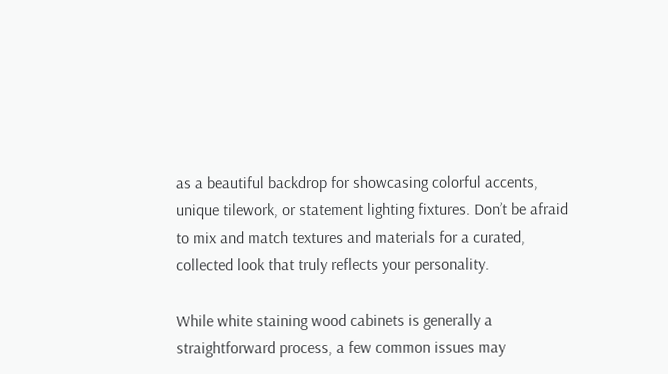as a beautiful backdrop for showcasing colorful accents, unique tilework, or statement lighting fixtures. Don’t be afraid to mix and match textures and materials for a curated, collected look that truly reflects your personality.

While white staining wood cabinets is generally a straightforward process, a few common issues may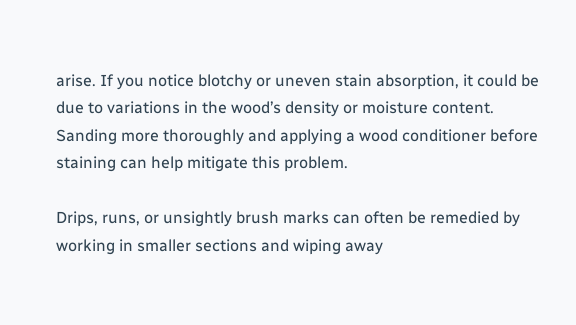arise. If you notice blotchy or uneven stain absorption, it could be due to variations in the wood’s density or moisture content. Sanding more thoroughly and applying a wood conditioner before staining can help mitigate this problem.

Drips, runs, or unsightly brush marks can often be remedied by working in smaller sections and wiping away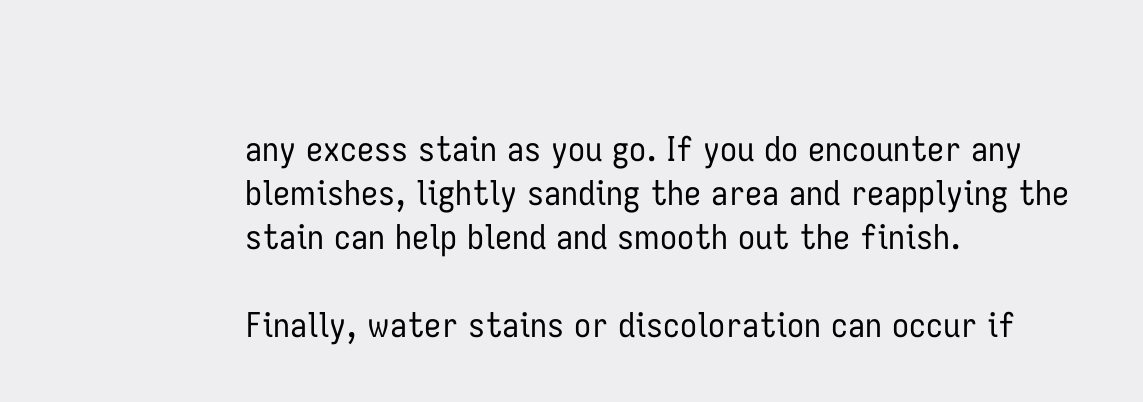any excess stain as you go. If you do encounter any blemishes, lightly sanding the area and reapplying the stain can help blend and smooth out the finish.

Finally, water stains or discoloration can occur if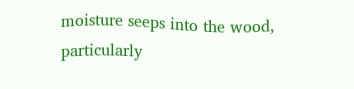moisture seeps into the wood, particularly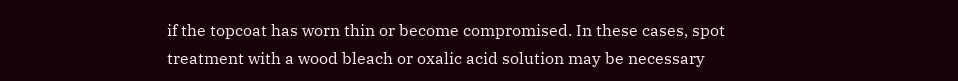if the topcoat has worn thin or become compromised. In these cases, spot treatment with a wood bleach or oxalic acid solution may be necessary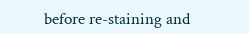before re-staining and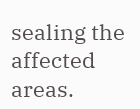sealing the affected areas.